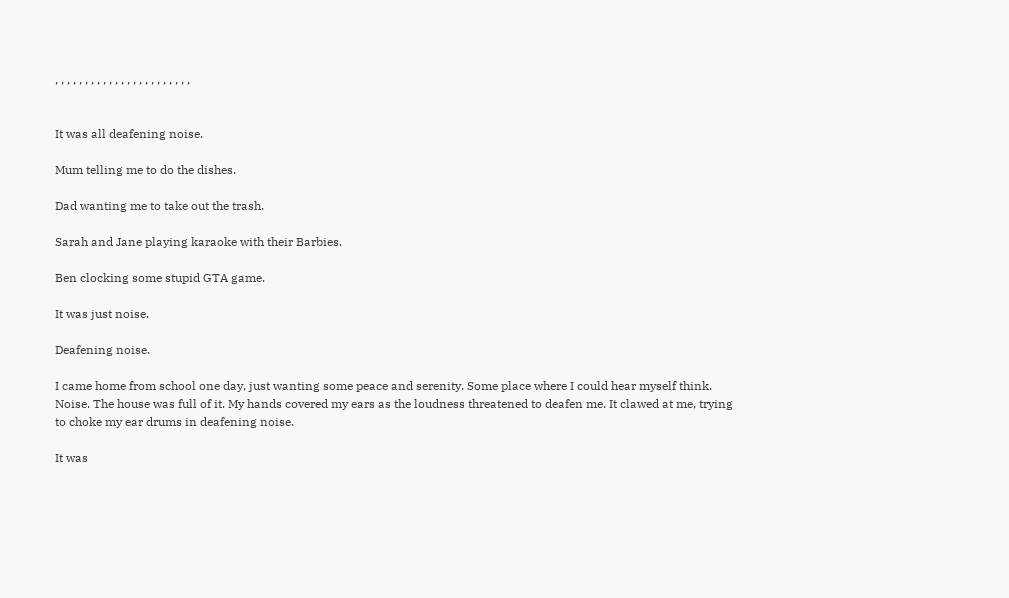, , , , , , , , , , , , , , , , , , , , , , ,


It was all deafening noise.

Mum telling me to do the dishes.

Dad wanting me to take out the trash.

Sarah and Jane playing karaoke with their Barbies.

Ben clocking some stupid GTA game.

It was just noise.

Deafening noise.

I came home from school one day, just wanting some peace and serenity. Some place where I could hear myself think.
Noise. The house was full of it. My hands covered my ears as the loudness threatened to deafen me. It clawed at me, trying to choke my ear drums in deafening noise.

It was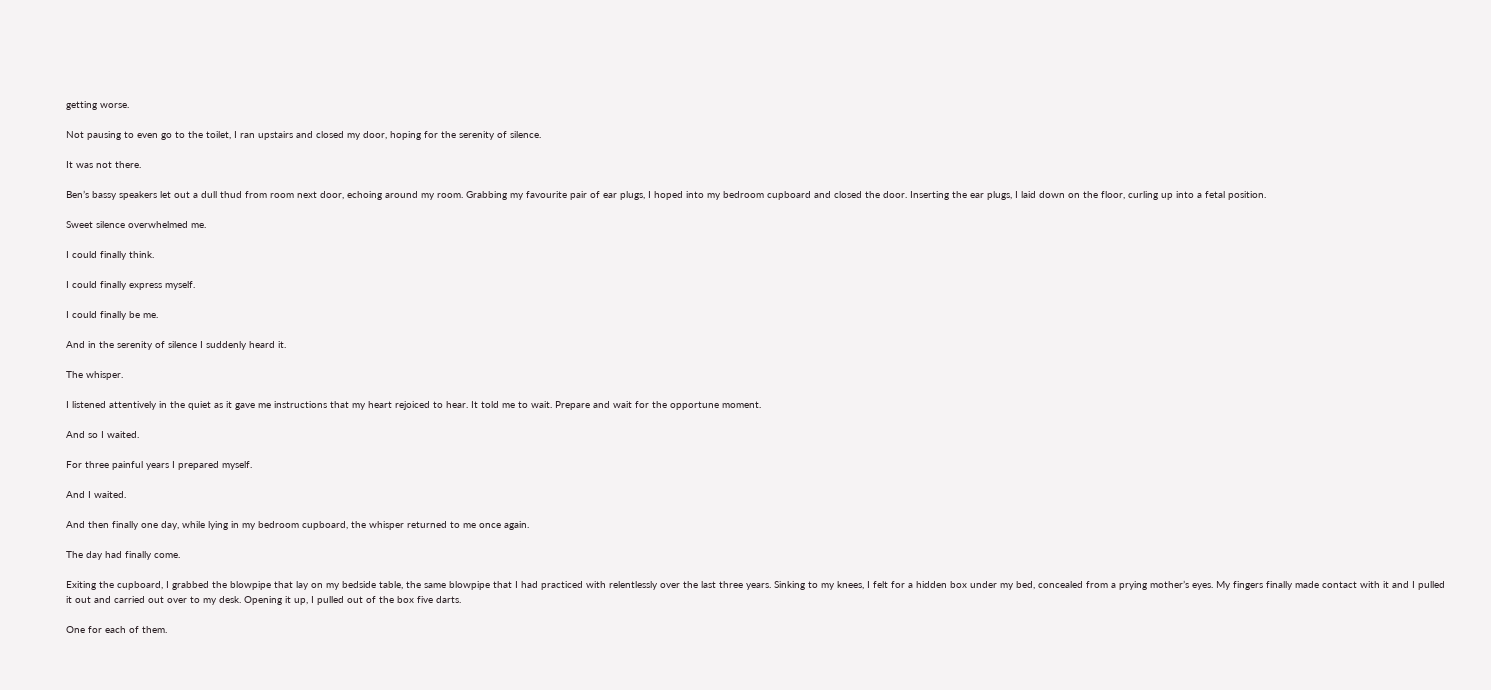getting worse.

Not pausing to even go to the toilet, I ran upstairs and closed my door, hoping for the serenity of silence.

It was not there.

Ben’s bassy speakers let out a dull thud from room next door, echoing around my room. Grabbing my favourite pair of ear plugs, I hoped into my bedroom cupboard and closed the door. Inserting the ear plugs, I laid down on the floor, curling up into a fetal position.

Sweet silence overwhelmed me.

I could finally think.

I could finally express myself.

I could finally be me.

And in the serenity of silence I suddenly heard it.

The whisper.

I listened attentively in the quiet as it gave me instructions that my heart rejoiced to hear. It told me to wait. Prepare and wait for the opportune moment.

And so I waited.

For three painful years I prepared myself.

And I waited.

And then finally one day, while lying in my bedroom cupboard, the whisper returned to me once again.

The day had finally come.

Exiting the cupboard, I grabbed the blowpipe that lay on my bedside table, the same blowpipe that I had practiced with relentlessly over the last three years. Sinking to my knees, I felt for a hidden box under my bed, concealed from a prying mother’s eyes. My fingers finally made contact with it and I pulled it out and carried out over to my desk. Opening it up, I pulled out of the box five darts.

One for each of them.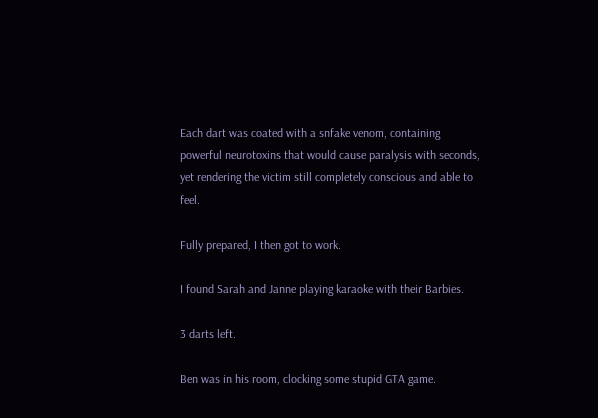Each dart was coated with a snfake venom, containing powerful neurotoxins that would cause paralysis with seconds, yet rendering the victim still completely conscious and able to feel.

Fully prepared, I then got to work.

I found Sarah and Janne playing karaoke with their Barbies.

3 darts left.

Ben was in his room, clocking some stupid GTA game.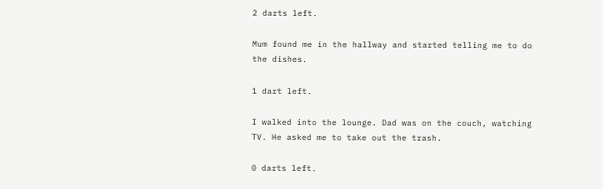2 darts left.

Mum found me in the hallway and started telling me to do the dishes.

1 dart left.

I walked into the lounge. Dad was on the couch, watching TV. He asked me to take out the trash.

0 darts left.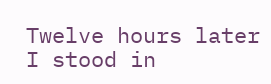Twelve hours later I stood in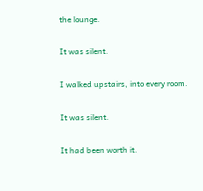the lounge.

It was silent.

I walked upstairs, into every room.

It was silent.

It had been worth it.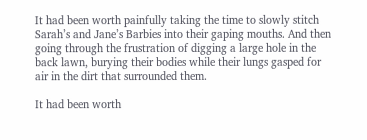It had been worth painfully taking the time to slowly stitch Sarah’s and Jane’s Barbies into their gaping mouths. And then going through the frustration of digging a large hole in the back lawn, burying their bodies while their lungs gasped for air in the dirt that surrounded them.

It had been worth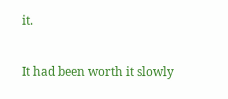it.

It had been worth it slowly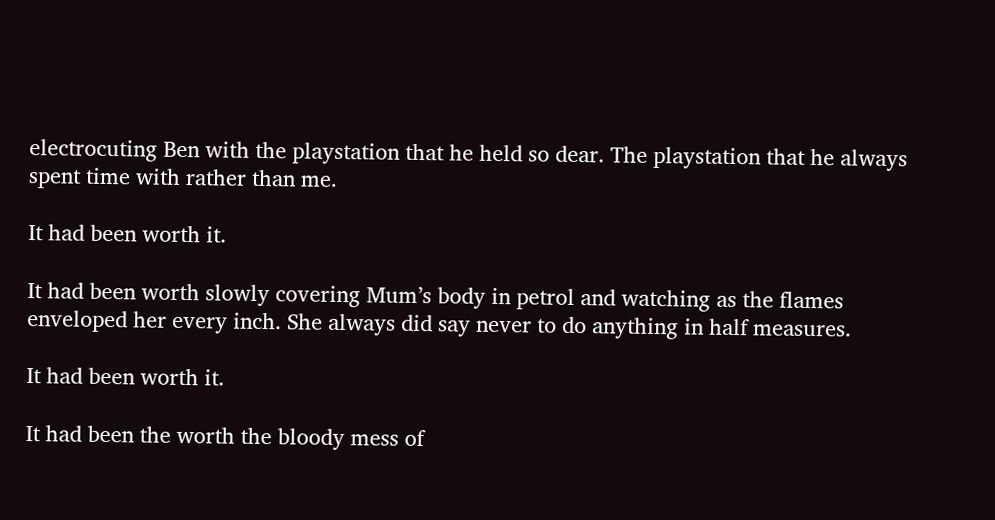electrocuting Ben with the playstation that he held so dear. The playstation that he always spent time with rather than me.

It had been worth it.

It had been worth slowly covering Mum’s body in petrol and watching as the flames enveloped her every inch. She always did say never to do anything in half measures.

It had been worth it.

It had been the worth the bloody mess of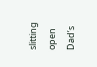slitting open Dad’s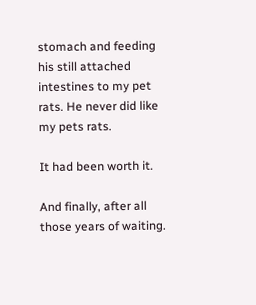stomach and feeding his still attached intestines to my pet rats. He never did like my pets rats.

It had been worth it.

And finally, after all those years of waiting.